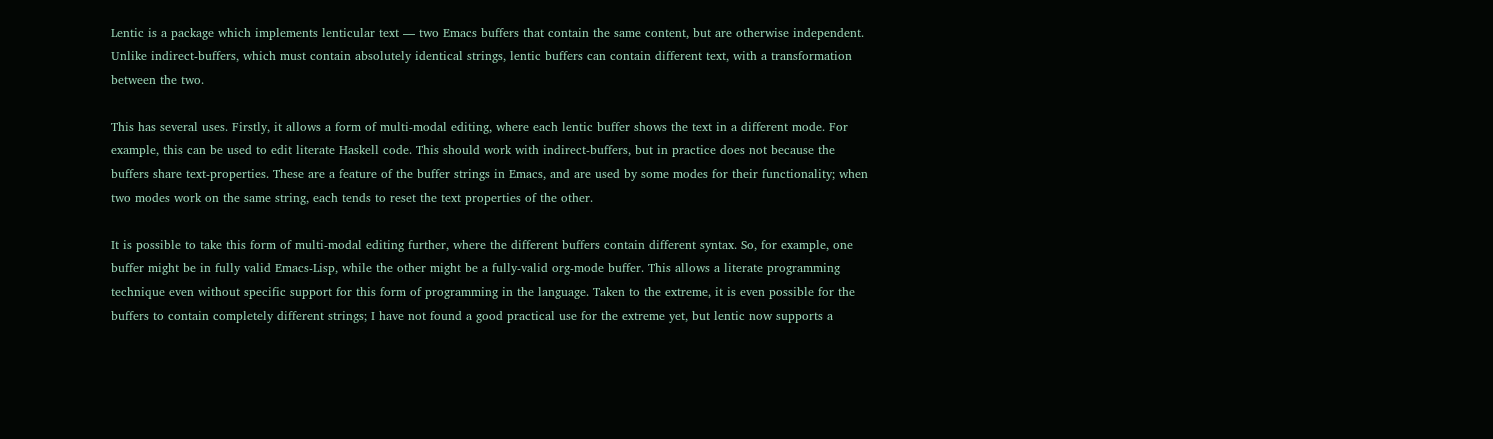Lentic is a package which implements lenticular text — two Emacs buffers that contain the same content, but are otherwise independent. Unlike indirect-buffers, which must contain absolutely identical strings, lentic buffers can contain different text, with a transformation between the two.

This has several uses. Firstly, it allows a form of multi-modal editing, where each lentic buffer shows the text in a different mode. For example, this can be used to edit literate Haskell code. This should work with indirect-buffers, but in practice does not because the buffers share text-properties. These are a feature of the buffer strings in Emacs, and are used by some modes for their functionality; when two modes work on the same string, each tends to reset the text properties of the other.

It is possible to take this form of multi-modal editing further, where the different buffers contain different syntax. So, for example, one buffer might be in fully valid Emacs-Lisp, while the other might be a fully-valid org-mode buffer. This allows a literate programming technique even without specific support for this form of programming in the language. Taken to the extreme, it is even possible for the buffers to contain completely different strings; I have not found a good practical use for the extreme yet, but lentic now supports a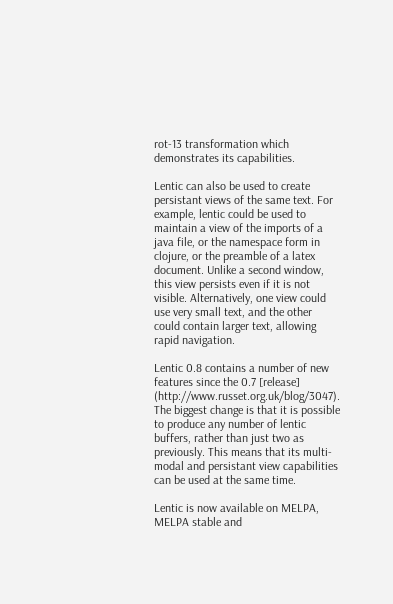rot-13 transformation which demonstrates its capabilities.

Lentic can also be used to create persistant views of the same text. For example, lentic could be used to maintain a view of the imports of a java file, or the namespace form in clojure, or the preamble of a latex document. Unlike a second window, this view persists even if it is not visible. Alternatively, one view could use very small text, and the other could contain larger text, allowing rapid navigation.

Lentic 0.8 contains a number of new features since the 0.7 [release] (http://www.russet.org.uk/blog/3047). The biggest change is that it is possible to produce any number of lentic buffers, rather than just two as previously. This means that its multi-modal and persistant view capabilities can be used at the same time.

Lentic is now available on MELPA, MELPA stable and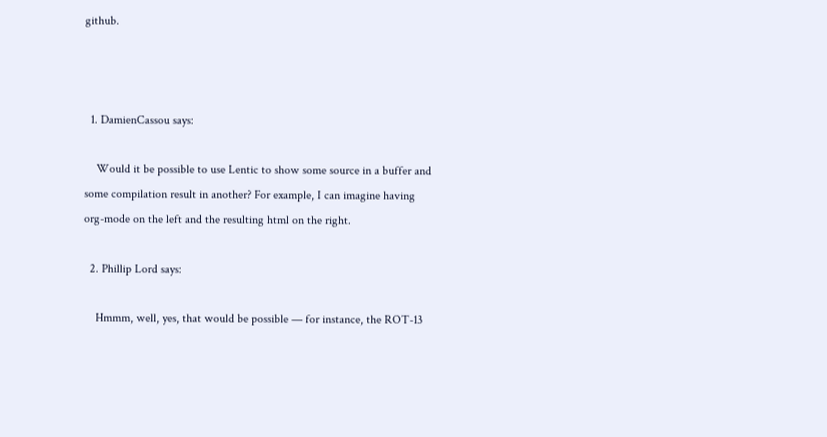github.



  1. DamienCassou says:

    Would it be possible to use Lentic to show some source in a buffer and some compilation result in another? For example, I can imagine having org-mode on the left and the resulting html on the right.

  2. Phillip Lord says:

    Hmmm, well, yes, that would be possible — for instance, the ROT-13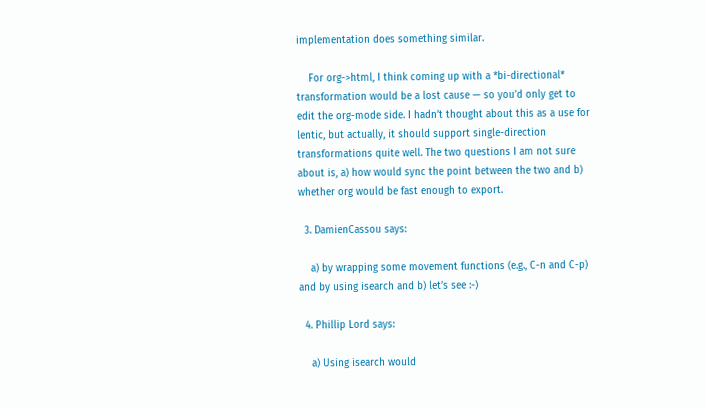implementation does something similar.

    For org->html, I think coming up with a *bi-directional* transformation would be a lost cause — so you’d only get to edit the org-mode side. I hadn’t thought about this as a use for lentic, but actually, it should support single-direction transformations quite well. The two questions I am not sure about is, a) how would sync the point between the two and b) whether org would be fast enough to export.

  3. DamienCassou says:

    a) by wrapping some movement functions (e.g., C-n and C-p) and by using isearch and b) let’s see :-)

  4. Phillip Lord says:

    a) Using isearch would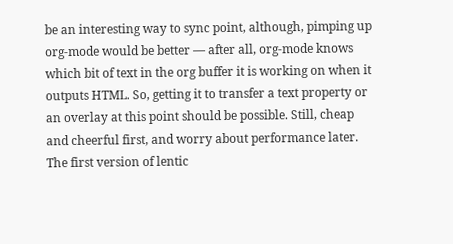be an interesting way to sync point, although, pimping up org-mode would be better — after all, org-mode knows which bit of text in the org buffer it is working on when it outputs HTML. So, getting it to transfer a text property or an overlay at this point should be possible. Still, cheap and cheerful first, and worry about performance later. The first version of lentic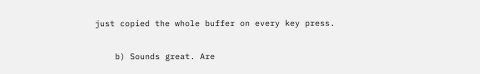just copied the whole buffer on every key press.

    b) Sounds great. Are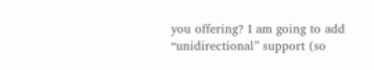you offering? I am going to add “unidirectional” support (so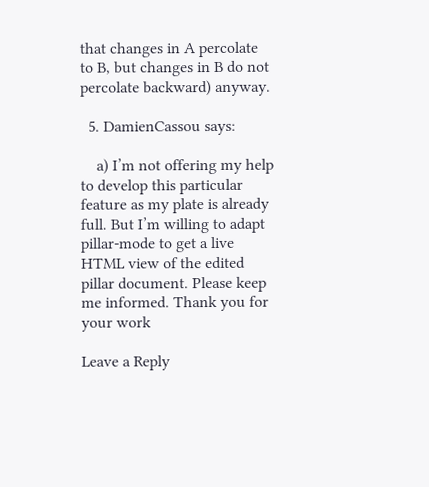that changes in A percolate to B, but changes in B do not percolate backward) anyway.

  5. DamienCassou says:

    a) I’m not offering my help to develop this particular feature as my plate is already full. But I’m willing to adapt pillar-mode to get a live HTML view of the edited pillar document. Please keep me informed. Thank you for your work

Leave a Reply